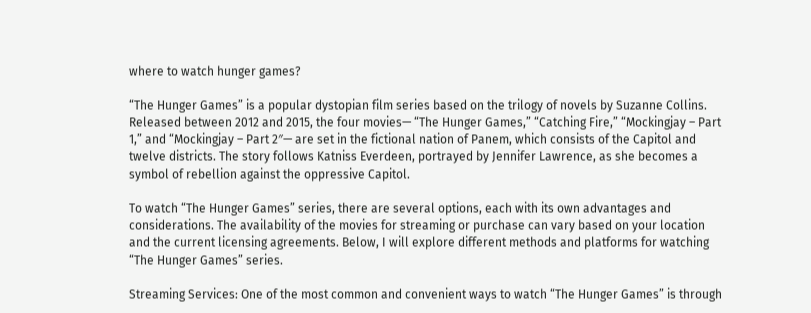where to watch hunger games?

“The Hunger Games” is a popular dystopian film series based on the trilogy of novels by Suzanne Collins. Released between 2012 and 2015, the four movies— “The Hunger Games,” “Catching Fire,” “Mockingjay – Part 1,” and “Mockingjay – Part 2″— are set in the fictional nation of Panem, which consists of the Capitol and twelve districts. The story follows Katniss Everdeen, portrayed by Jennifer Lawrence, as she becomes a symbol of rebellion against the oppressive Capitol.

To watch “The Hunger Games” series, there are several options, each with its own advantages and considerations. The availability of the movies for streaming or purchase can vary based on your location and the current licensing agreements. Below, I will explore different methods and platforms for watching “The Hunger Games” series.

Streaming Services: One of the most common and convenient ways to watch “The Hunger Games” is through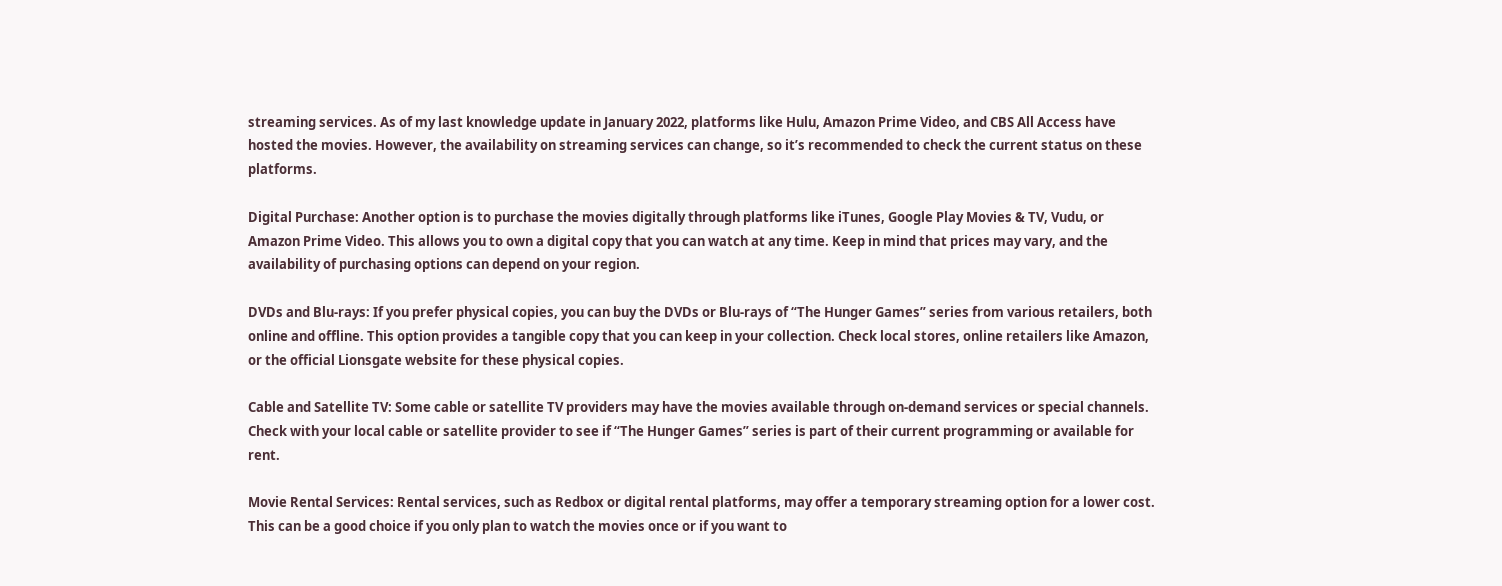streaming services. As of my last knowledge update in January 2022, platforms like Hulu, Amazon Prime Video, and CBS All Access have hosted the movies. However, the availability on streaming services can change, so it’s recommended to check the current status on these platforms.

Digital Purchase: Another option is to purchase the movies digitally through platforms like iTunes, Google Play Movies & TV, Vudu, or Amazon Prime Video. This allows you to own a digital copy that you can watch at any time. Keep in mind that prices may vary, and the availability of purchasing options can depend on your region.

DVDs and Blu-rays: If you prefer physical copies, you can buy the DVDs or Blu-rays of “The Hunger Games” series from various retailers, both online and offline. This option provides a tangible copy that you can keep in your collection. Check local stores, online retailers like Amazon, or the official Lionsgate website for these physical copies.

Cable and Satellite TV: Some cable or satellite TV providers may have the movies available through on-demand services or special channels. Check with your local cable or satellite provider to see if “The Hunger Games” series is part of their current programming or available for rent.

Movie Rental Services: Rental services, such as Redbox or digital rental platforms, may offer a temporary streaming option for a lower cost. This can be a good choice if you only plan to watch the movies once or if you want to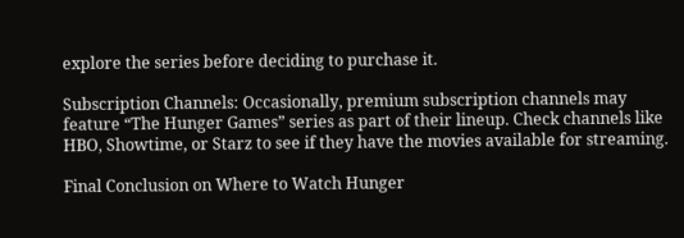explore the series before deciding to purchase it.

Subscription Channels: Occasionally, premium subscription channels may feature “The Hunger Games” series as part of their lineup. Check channels like HBO, Showtime, or Starz to see if they have the movies available for streaming.

Final Conclusion on Where to Watch Hunger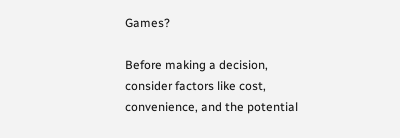Games?

Before making a decision, consider factors like cost, convenience, and the potential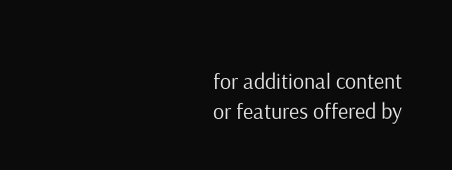for additional content or features offered by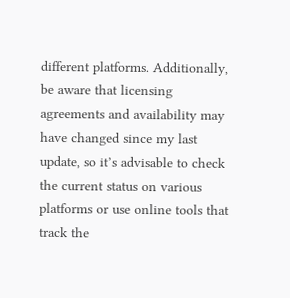different platforms. Additionally, be aware that licensing agreements and availability may have changed since my last update, so it’s advisable to check the current status on various platforms or use online tools that track the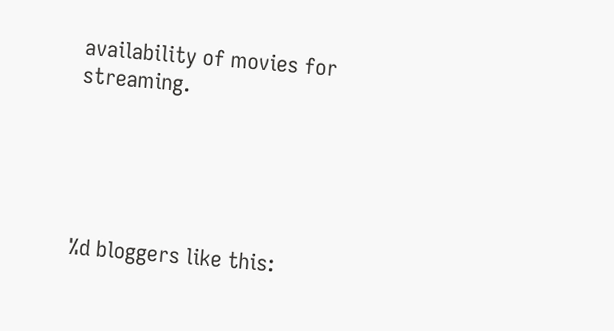availability of movies for streaming.





%d bloggers like this: